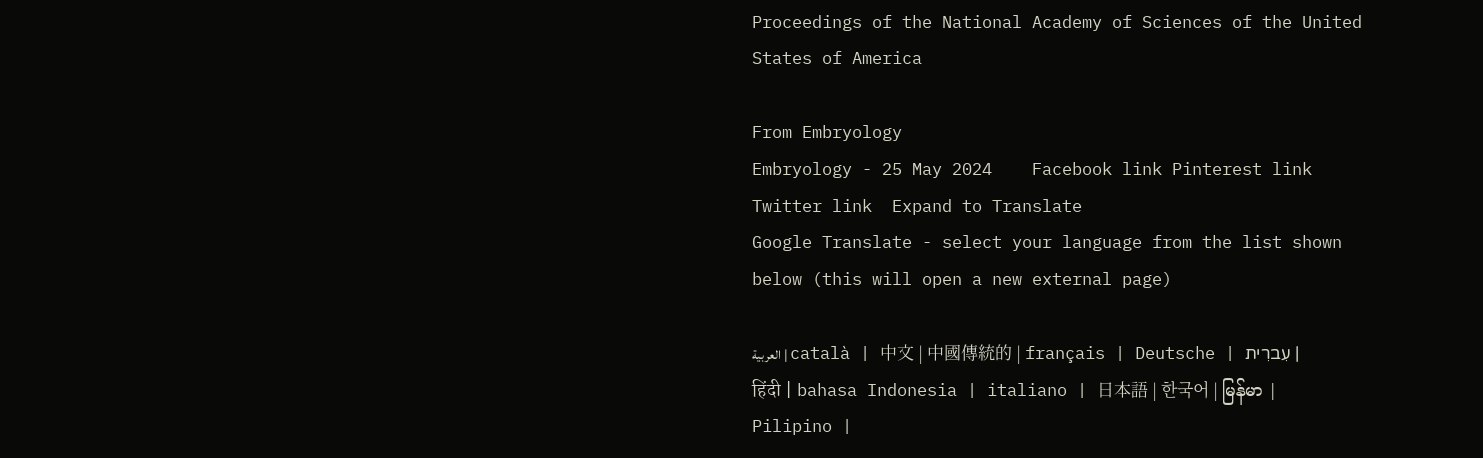Proceedings of the National Academy of Sciences of the United States of America

From Embryology
Embryology - 25 May 2024    Facebook link Pinterest link Twitter link  Expand to Translate
Google Translate - select your language from the list shown below (this will open a new external page)

العربية | català | 中文 | 中國傳統的 | français | Deutsche | עִברִית | हिंदी | bahasa Indonesia | italiano | 日本語 | 한국어 | မြန်မာ | Pilipino |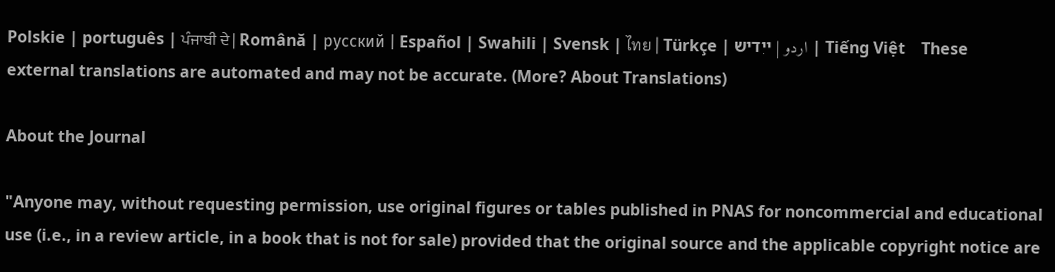Polskie | português | ਪੰਜਾਬੀ ਦੇ | Română | русский | Español | Swahili | Svensk | ไทย | Türkçe | اردو | ייִדיש | Tiếng Việt    These external translations are automated and may not be accurate. (More? About Translations)

About the Journal

"Anyone may, without requesting permission, use original figures or tables published in PNAS for noncommercial and educational use (i.e., in a review article, in a book that is not for sale) provided that the original source and the applicable copyright notice are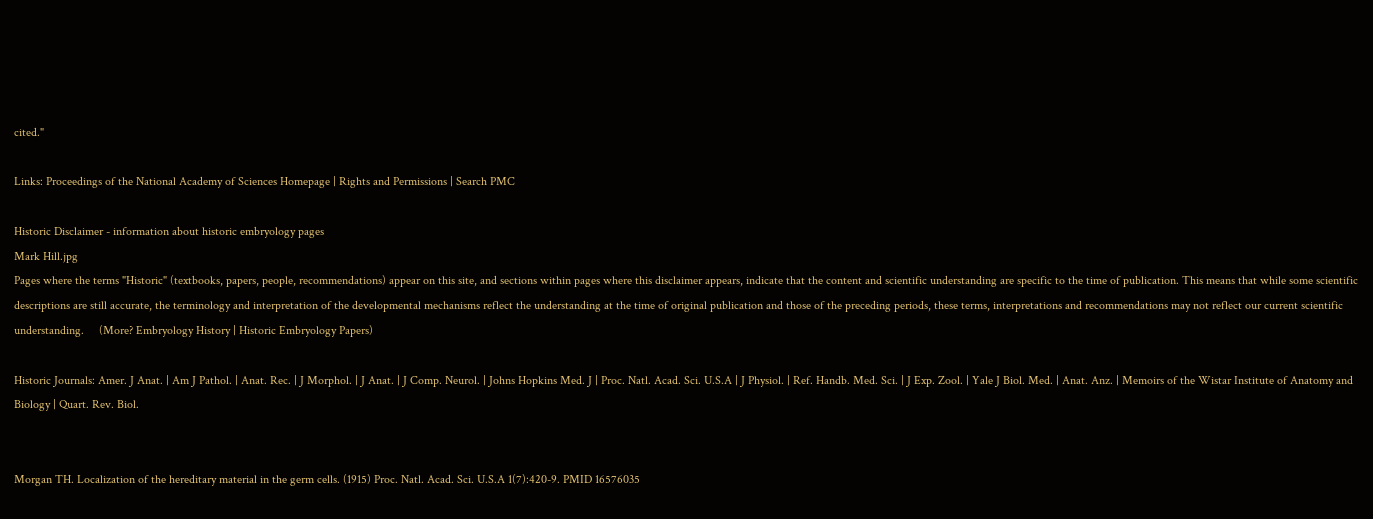cited."

Links: Proceedings of the National Academy of Sciences Homepage | Rights and Permissions | Search PMC

Historic Disclaimer - information about historic embryology pages
Mark Hill.jpg
Pages where the terms "Historic" (textbooks, papers, people, recommendations) appear on this site, and sections within pages where this disclaimer appears, indicate that the content and scientific understanding are specific to the time of publication. This means that while some scientific descriptions are still accurate, the terminology and interpretation of the developmental mechanisms reflect the understanding at the time of original publication and those of the preceding periods, these terms, interpretations and recommendations may not reflect our current scientific understanding.     (More? Embryology History | Historic Embryology Papers)

Historic Journals: Amer. J Anat. | Am J Pathol. | Anat. Rec. | J Morphol. | J Anat. | J Comp. Neurol. | Johns Hopkins Med. J | Proc. Natl. Acad. Sci. U.S.A | J Physiol. | Ref. Handb. Med. Sci. | J Exp. Zool. | Yale J Biol. Med. | Anat. Anz. | Memoirs of the Wistar Institute of Anatomy and Biology | Quart. Rev. Biol.


Morgan TH. Localization of the hereditary material in the germ cells. (1915) Proc. Natl. Acad. Sci. U.S.A 1(7):420-9. PMID 16576035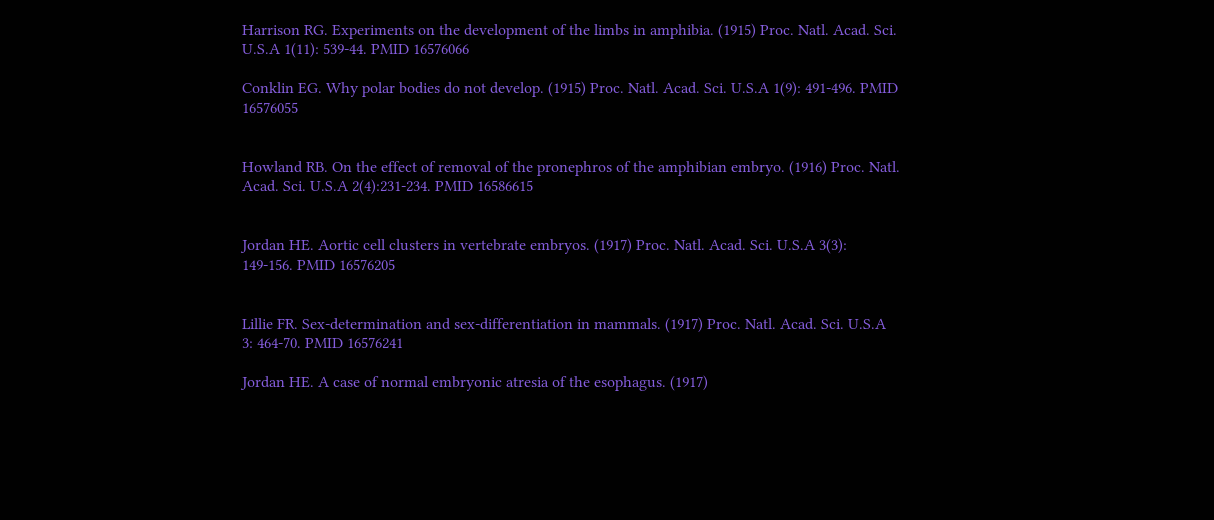Harrison RG. Experiments on the development of the limbs in amphibia. (1915) Proc. Natl. Acad. Sci. U.S.A 1(11): 539-44. PMID 16576066

Conklin EG. Why polar bodies do not develop. (1915) Proc. Natl. Acad. Sci. U.S.A 1(9): 491-496. PMID 16576055


Howland RB. On the effect of removal of the pronephros of the amphibian embryo. (1916) Proc. Natl. Acad. Sci. U.S.A 2(4):231-234. PMID 16586615


Jordan HE. Aortic cell clusters in vertebrate embryos. (1917) Proc. Natl. Acad. Sci. U.S.A 3(3): 149-156. PMID 16576205


Lillie FR. Sex-determination and sex-differentiation in mammals. (1917) Proc. Natl. Acad. Sci. U.S.A 3: 464-70. PMID 16576241

Jordan HE. A case of normal embryonic atresia of the esophagus. (1917)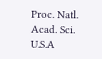Proc. Natl. Acad. Sci. U.S.A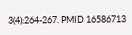3(4):264-267. PMID 16586713